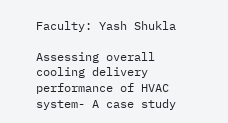Faculty: Yash Shukla

Assessing overall cooling delivery performance of HVAC system- A case study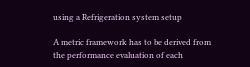using a Refrigeration system setup

A metric framework has to be derived from the performance evaluation of each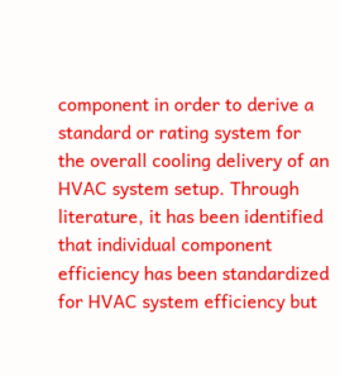component in order to derive a standard or rating system for the overall cooling delivery of an HVAC system setup. Through literature, it has been identified that individual component efficiency has been standardized for HVAC system efficiency but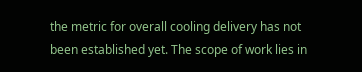the metric for overall cooling delivery has not been established yet. The scope of work lies in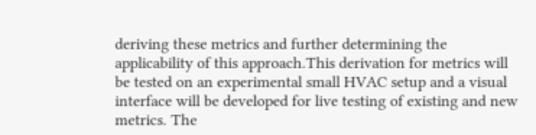deriving these metrics and further determining the applicability of this approach.This derivation for metrics will be tested on an experimental small HVAC setup and a visual interface will be developed for live testing of existing and new metrics. The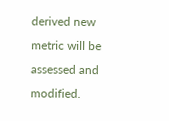derived new metric will be assessed and modified.